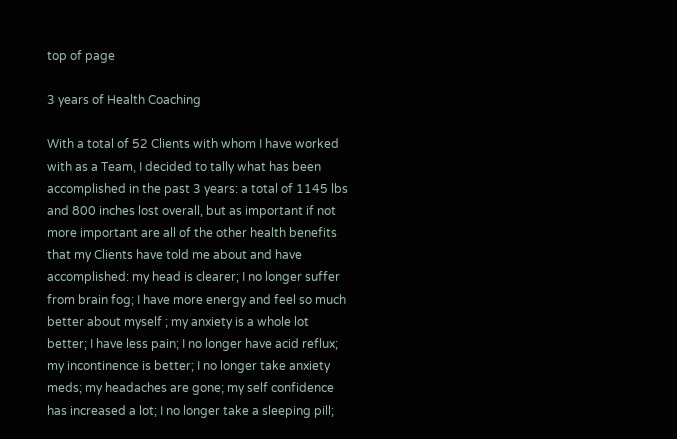top of page

3 years of Health Coaching

With a total of 52 Clients with whom I have worked with as a Team, I decided to tally what has been accomplished in the past 3 years: a total of 1145 lbs and 800 inches lost overall, but as important if not more important are all of the other health benefits that my Clients have told me about and have accomplished: my head is clearer; I no longer suffer from brain fog; I have more energy and feel so much better about myself ; my anxiety is a whole lot better; I have less pain; I no longer have acid reflux; my incontinence is better; I no longer take anxiety meds; my headaches are gone; my self confidence has increased a lot; I no longer take a sleeping pill;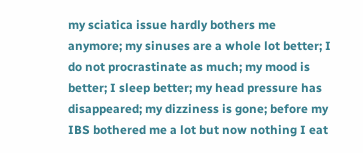my sciatica issue hardly bothers me anymore; my sinuses are a whole lot better; I do not procrastinate as much; my mood is better; I sleep better; my head pressure has disappeared; my dizziness is gone; before my IBS bothered me a lot but now nothing I eat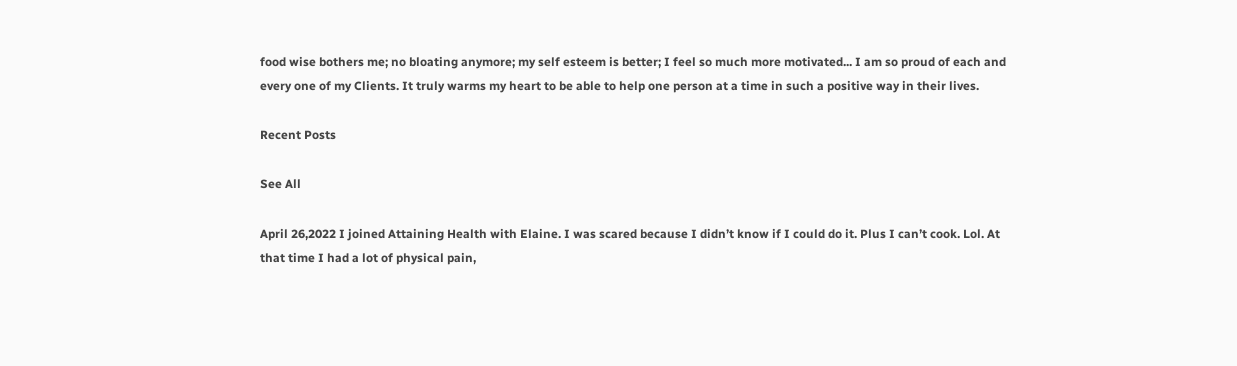food wise bothers me; no bloating anymore; my self esteem is better; I feel so much more motivated... I am so proud of each and every one of my Clients. It truly warms my heart to be able to help one person at a time in such a positive way in their lives.

Recent Posts

See All

April 26,2022 I joined Attaining Health with Elaine. I was scared because I didn’t know if I could do it. Plus I can’t cook. Lol. At that time I had a lot of physical pain,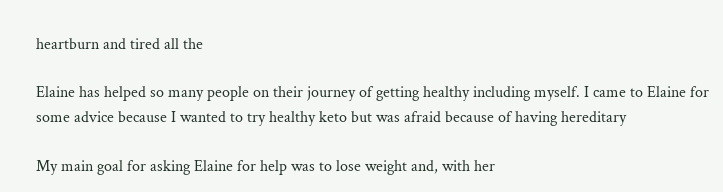heartburn and tired all the

Elaine has helped so many people on their journey of getting healthy including myself. I came to Elaine for some advice because I wanted to try healthy keto but was afraid because of having hereditary

My main goal for asking Elaine for help was to lose weight and, with her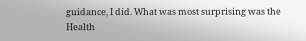guidance, I did. What was most surprising was the Health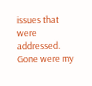issues that were addressed. Gone were my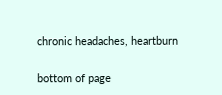chronic headaches, heartburn

bottom of page